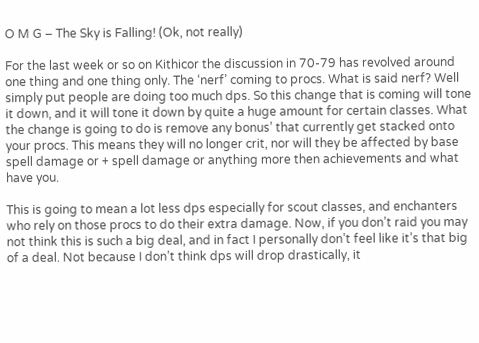O M G – The Sky is Falling! (Ok, not really)

For the last week or so on Kithicor the discussion in 70-79 has revolved around one thing and one thing only. The ‘nerf’ coming to procs. What is said nerf? Well simply put people are doing too much dps. So this change that is coming will tone it down, and it will tone it down by quite a huge amount for certain classes. What the change is going to do is remove any bonus’ that currently get stacked onto your procs. This means they will no longer crit, nor will they be affected by base spell damage or + spell damage or anything more then achievements and what have you.

This is going to mean a lot less dps especially for scout classes, and enchanters who rely on those procs to do their extra damage. Now, if you don’t raid you may not think this is such a big deal, and in fact I personally don’t feel like it’s that big of a deal. Not because I don’t think dps will drop drastically, it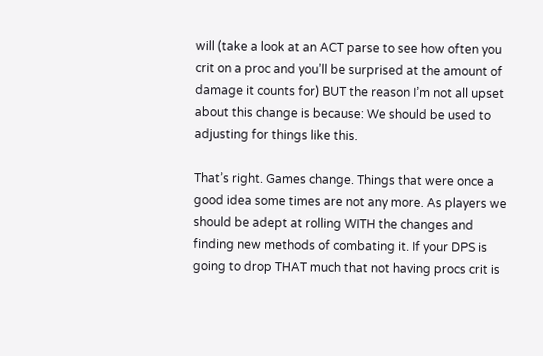will (take a look at an ACT parse to see how often you crit on a proc and you’ll be surprised at the amount of damage it counts for) BUT the reason I’m not all upset about this change is because: We should be used to adjusting for things like this.

That’s right. Games change. Things that were once a good idea some times are not any more. As players we should be adept at rolling WITH the changes and finding new methods of combating it. If your DPS is going to drop THAT much that not having procs crit is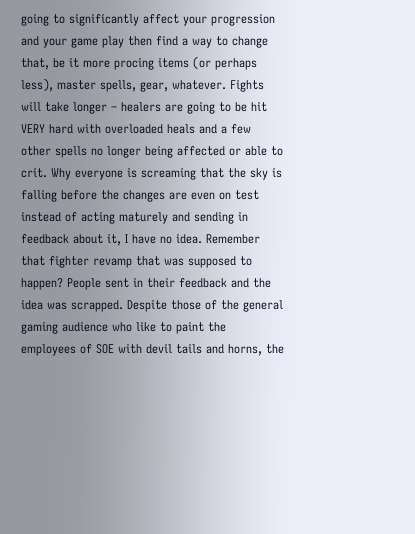going to significantly affect your progression and your game play then find a way to change that, be it more procing items (or perhaps less), master spells, gear, whatever. Fights will take longer – healers are going to be hit VERY hard with overloaded heals and a few other spells no longer being affected or able to crit. Why everyone is screaming that the sky is falling before the changes are even on test instead of acting maturely and sending in feedback about it, I have no idea. Remember that fighter revamp that was supposed to happen? People sent in their feedback and the idea was scrapped. Despite those of the general gaming audience who like to paint the employees of SOE with devil tails and horns, the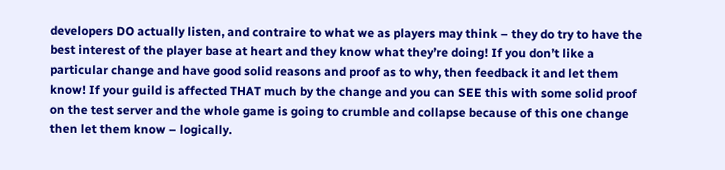developers DO actually listen, and contraire to what we as players may think – they do try to have the best interest of the player base at heart and they know what they’re doing! If you don’t like a particular change and have good solid reasons and proof as to why, then feedback it and let them know! If your guild is affected THAT much by the change and you can SEE this with some solid proof on the test server and the whole game is going to crumble and collapse because of this one change then let them know – logically.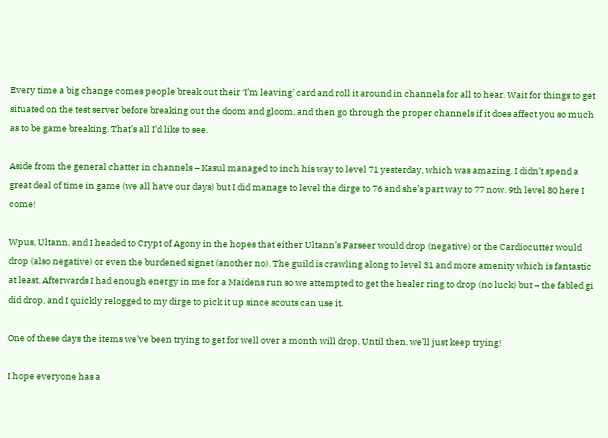Every time a big change comes people break out their ‘I’m leaving’ card and roll it around in channels for all to hear. Wait for things to get situated on the test server before breaking out the doom and gloom, and then go through the proper channels if it does affect you so much as to be game breaking. That’s all I’d like to see.

Aside from the general chatter in channels – Kasul managed to inch his way to level 71 yesterday, which was amazing. I didn’t spend a great deal of time in game (we all have our days) but I did manage to level the dirge to 76 and she’s part way to 77 now. 9th level 80 here I come!

Wpus, Ultann, and I headed to Crypt of Agony in the hopes that either Ultann’s Farseer would drop (negative) or the Cardiocutter would drop (also negative) or even the burdened signet (another no). The guild is crawling along to level 31 and more amenity which is fantastic at least. Afterwards I had enough energy in me for a Maidens run so we attempted to get the healer ring to drop (no luck) but – the fabled gi did drop, and I quickly relogged to my dirge to pick it up since scouts can use it.

One of these days the items we’ve been trying to get for well over a month will drop. Until then, we’ll just keep trying!

I hope everyone has a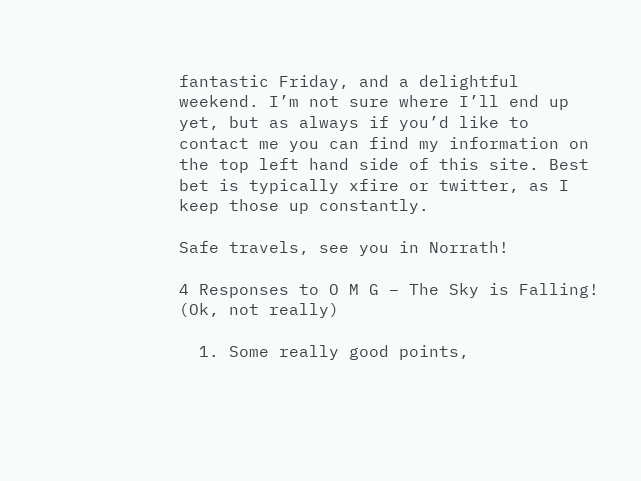fantastic Friday, and a delightful weekend. I’m not sure where I’ll end up yet, but as always if you’d like to contact me you can find my information on the top left hand side of this site. Best bet is typically xfire or twitter, as I keep those up constantly.

Safe travels, see you in Norrath!

4 Responses to O M G – The Sky is Falling! (Ok, not really)

  1. Some really good points,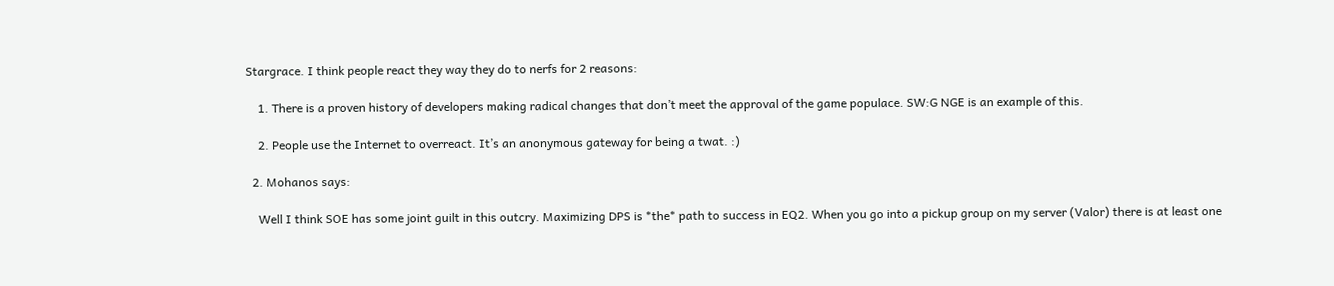Stargrace. I think people react they way they do to nerfs for 2 reasons:

    1. There is a proven history of developers making radical changes that don’t meet the approval of the game populace. SW:G NGE is an example of this.

    2. People use the Internet to overreact. It’s an anonymous gateway for being a twat. :)

  2. Mohanos says:

    Well I think SOE has some joint guilt in this outcry. Maximizing DPS is *the* path to success in EQ2. When you go into a pickup group on my server (Valor) there is at least one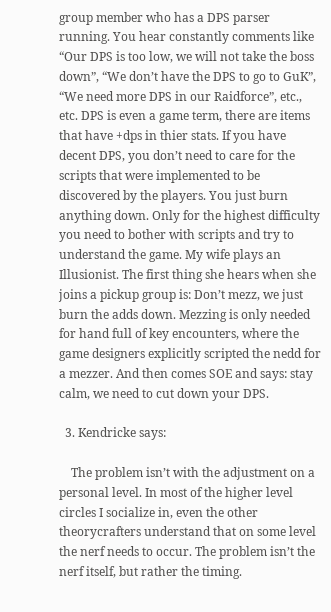group member who has a DPS parser running. You hear constantly comments like “Our DPS is too low, we will not take the boss down”, “We don’t have the DPS to go to GuK”, “We need more DPS in our Raidforce”, etc., etc. DPS is even a game term, there are items that have +dps in thier stats. If you have decent DPS, you don’t need to care for the scripts that were implemented to be discovered by the players. You just burn anything down. Only for the highest difficulty you need to bother with scripts and try to understand the game. My wife plays an Illusionist. The first thing she hears when she joins a pickup group is: Don’t mezz, we just burn the adds down. Mezzing is only needed for hand full of key encounters, where the game designers explicitly scripted the nedd for a mezzer. And then comes SOE and says: stay calm, we need to cut down your DPS.

  3. Kendricke says:

    The problem isn’t with the adjustment on a personal level. In most of the higher level circles I socialize in, even the other theorycrafters understand that on some level the nerf needs to occur. The problem isn’t the nerf itself, but rather the timing.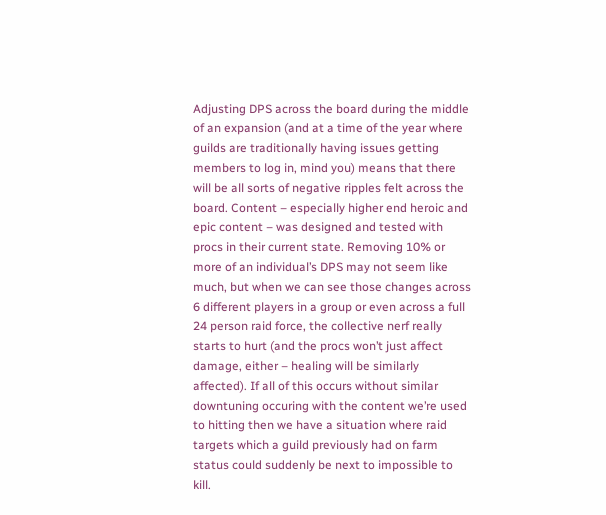Adjusting DPS across the board during the middle of an expansion (and at a time of the year where guilds are traditionally having issues getting members to log in, mind you) means that there will be all sorts of negative ripples felt across the board. Content – especially higher end heroic and epic content – was designed and tested with procs in their current state. Removing 10% or more of an individual’s DPS may not seem like much, but when we can see those changes across 6 different players in a group or even across a full 24 person raid force, the collective nerf really starts to hurt (and the procs won’t just affect damage, either – healing will be similarly affected). If all of this occurs without similar downtuning occuring with the content we’re used to hitting then we have a situation where raid targets which a guild previously had on farm status could suddenly be next to impossible to kill.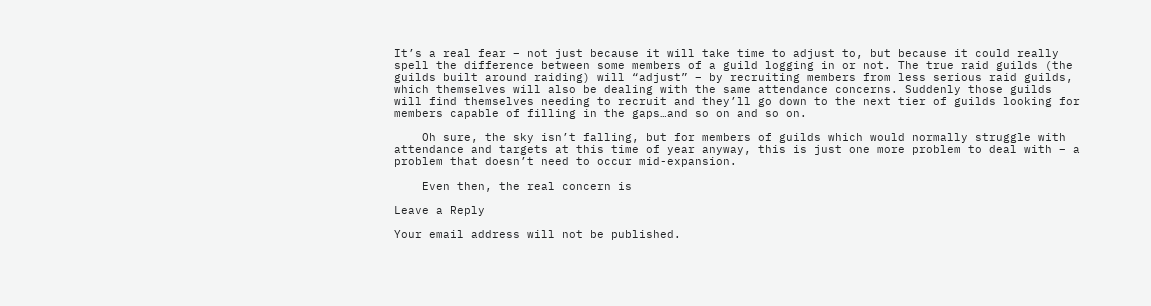It’s a real fear – not just because it will take time to adjust to, but because it could really spell the difference between some members of a guild logging in or not. The true raid guilds (the guilds built around raiding) will “adjust” – by recruiting members from less serious raid guilds, which themselves will also be dealing with the same attendance concerns. Suddenly those guilds will find themselves needing to recruit and they’ll go down to the next tier of guilds looking for members capable of filling in the gaps…and so on and so on.

    Oh sure, the sky isn’t falling, but for members of guilds which would normally struggle with attendance and targets at this time of year anyway, this is just one more problem to deal with – a problem that doesn’t need to occur mid-expansion.

    Even then, the real concern is

Leave a Reply

Your email address will not be published.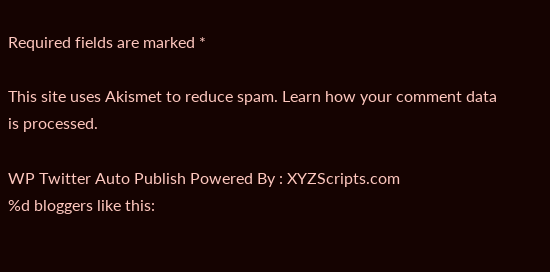Required fields are marked *

This site uses Akismet to reduce spam. Learn how your comment data is processed.

WP Twitter Auto Publish Powered By : XYZScripts.com
%d bloggers like this: